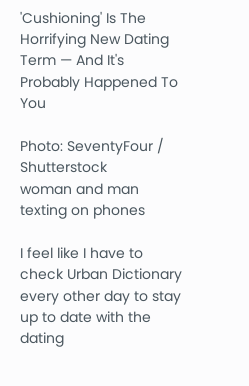'Cushioning' Is The Horrifying New Dating Term — And It's Probably Happened To You

Photo: SeventyFour / Shutterstock
woman and man texting on phones

I feel like I have to check Urban Dictionary every other day to stay up to date with the dating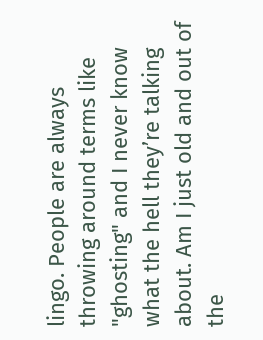lingo. People are always throwing around terms like "ghosting" and I never know what the hell they’re talking about. Am I just old and out of the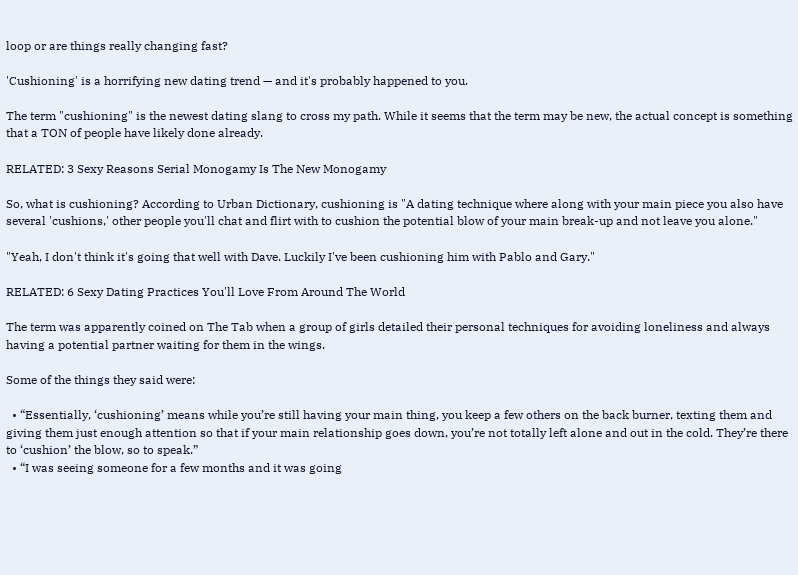loop or are things really changing fast?

'Cushioning' is a horrifying new dating trend — and it's probably happened to you.

The term "cushioning" is the newest dating slang to cross my path. While it seems that the term may be new, the actual concept is something that a TON of people have likely done already.

RELATED: 3 Sexy Reasons Serial Monogamy Is The New Monogamy

So, what is cushioning? According to Urban Dictionary, cushioning is "A dating technique where along with your main piece you also have several 'cushions,' other people you'll chat and flirt with to cushion the potential blow of your main break-up and not leave you alone."

"Yeah, I don't think it's going that well with Dave. Luckily I've been cushioning him with Pablo and Gary."

RELATED: 6 Sexy Dating Practices You'll Love From Around The World

The term was apparently coined on The Tab when a group of girls detailed their personal techniques for avoiding loneliness and always having a potential partner waiting for them in the wings.

Some of the things they said were:

  • “Essentially, ‘cushioning’ means while you’re still having your main thing, you keep a few others on the back burner, texting them and giving them just enough attention so that if your main relationship goes down, you’re not totally left alone and out in the cold. They’re there to ‘cushion’ the blow, so to speak.”
  • “I was seeing someone for a few months and it was going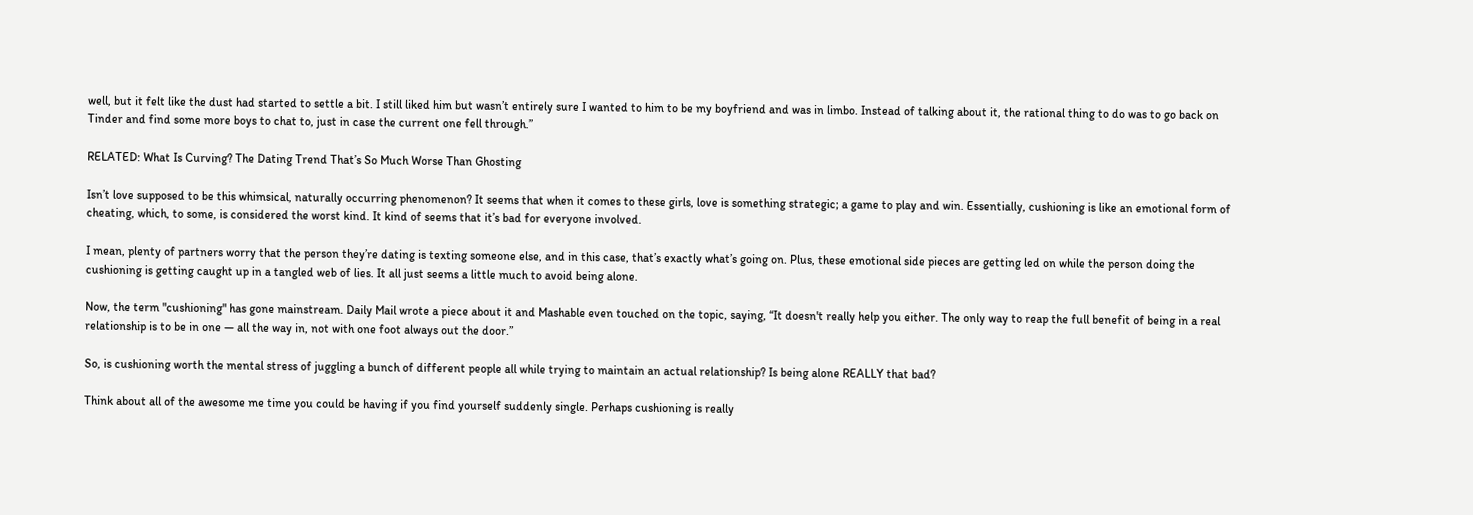well, but it felt like the dust had started to settle a bit. I still liked him but wasn’t entirely sure I wanted to him to be my boyfriend and was in limbo. Instead of talking about it, the rational thing to do was to go back on Tinder and find some more boys to chat to, just in case the current one fell through.”

RELATED: What Is Curving? The Dating Trend That’s So Much Worse Than Ghosting

Isn’t love supposed to be this whimsical, naturally occurring phenomenon? It seems that when it comes to these girls, love is something strategic; a game to play and win. Essentially, cushioning is like an emotional form of cheating, which, to some, is considered the worst kind. It kind of seems that it’s bad for everyone involved.

I mean, plenty of partners worry that the person they’re dating is texting someone else, and in this case, that’s exactly what’s going on. Plus, these emotional side pieces are getting led on while the person doing the cushioning is getting caught up in a tangled web of lies. It all just seems a little much to avoid being alone.

Now, the term "cushioning" has gone mainstream. Daily Mail wrote a piece about it and Mashable even touched on the topic, saying, “It doesn't really help you either. The only way to reap the full benefit of being in a real relationship is to be in one — all the way in, not with one foot always out the door.”

So, is cushioning worth the mental stress of juggling a bunch of different people all while trying to maintain an actual relationship? Is being alone REALLY that bad?

Think about all of the awesome me time you could be having if you find yourself suddenly single. Perhaps cushioning is really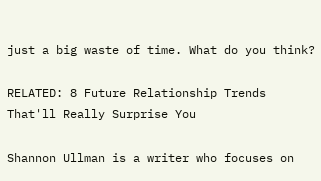just a big waste of time. What do you think?

RELATED: 8 Future Relationship Trends That'll Really Surprise You

Shannon Ullman is a writer who focuses on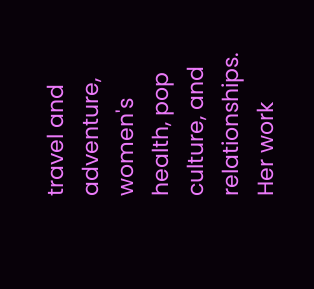travel and adventure, women's health, pop culture, and relationships. Her work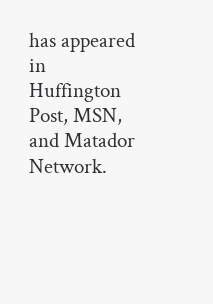has appeared in Huffington Post, MSN, and Matador Network.